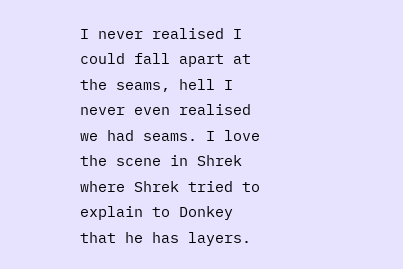I never realised I could fall apart at the seams, hell I never even realised we had seams. I love the scene in Shrek where Shrek tried to explain to Donkey that he has layers.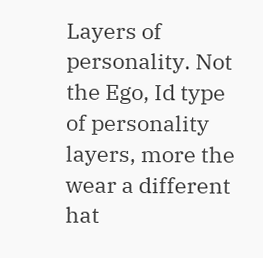Layers of personality. Not the Ego, Id type of personality layers, more the wear a different hat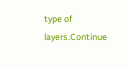type of layers.Continue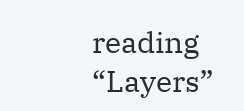reading “Layers”